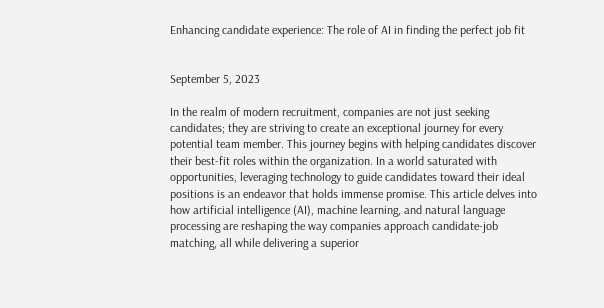Enhancing candidate experience: The role of AI in finding the perfect job fit


September 5, 2023

In the realm of modern recruitment, companies are not just seeking candidates; they are striving to create an exceptional journey for every potential team member. This journey begins with helping candidates discover their best-fit roles within the organization. In a world saturated with opportunities, leveraging technology to guide candidates toward their ideal positions is an endeavor that holds immense promise. This article delves into how artificial intelligence (AI), machine learning, and natural language processing are reshaping the way companies approach candidate-job matching, all while delivering a superior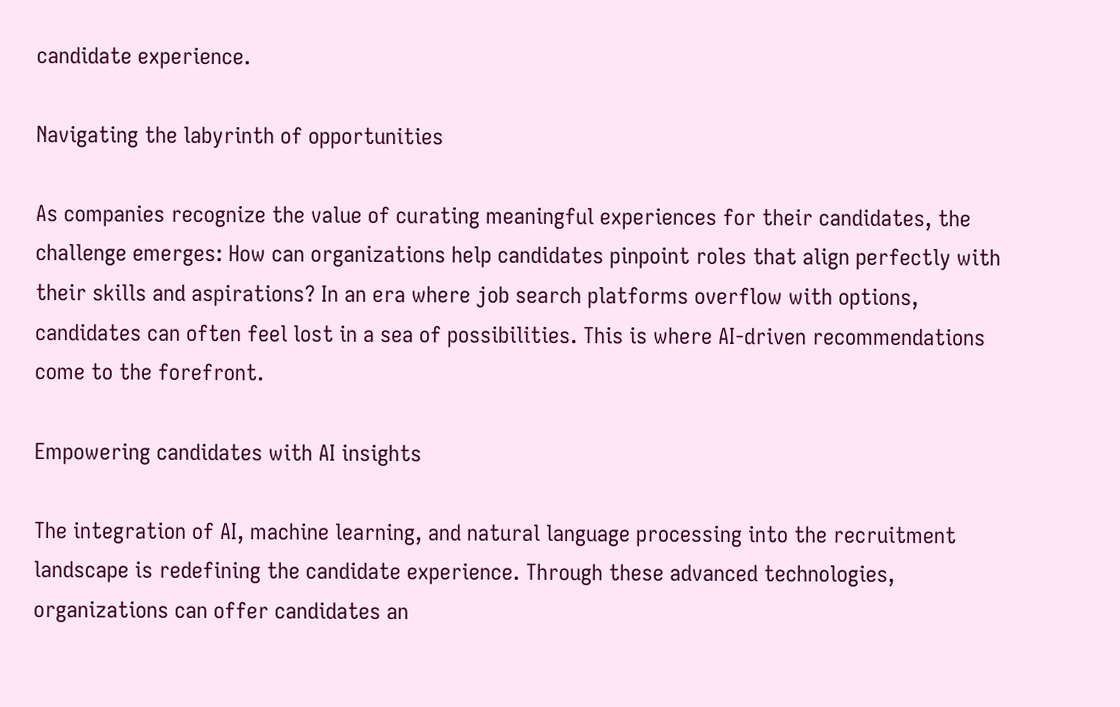candidate experience.

Navigating the labyrinth of opportunities

As companies recognize the value of curating meaningful experiences for their candidates, the challenge emerges: How can organizations help candidates pinpoint roles that align perfectly with their skills and aspirations? In an era where job search platforms overflow with options, candidates can often feel lost in a sea of possibilities. This is where AI-driven recommendations come to the forefront.

Empowering candidates with AI insights

The integration of AI, machine learning, and natural language processing into the recruitment landscape is redefining the candidate experience. Through these advanced technologies, organizations can offer candidates an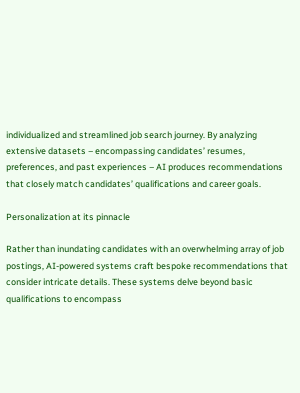individualized and streamlined job search journey. By analyzing extensive datasets – encompassing candidates’ resumes, preferences, and past experiences – AI produces recommendations that closely match candidates’ qualifications and career goals.

Personalization at its pinnacle

Rather than inundating candidates with an overwhelming array of job postings, AI-powered systems craft bespoke recommendations that consider intricate details. These systems delve beyond basic qualifications to encompass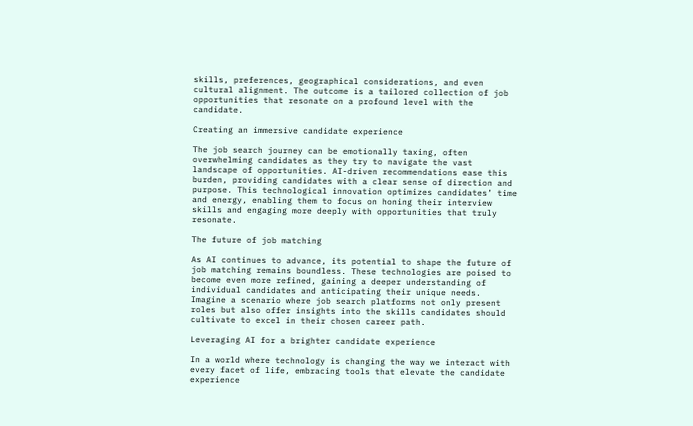skills, preferences, geographical considerations, and even cultural alignment. The outcome is a tailored collection of job opportunities that resonate on a profound level with the candidate.

Creating an immersive candidate experience

The job search journey can be emotionally taxing, often overwhelming candidates as they try to navigate the vast landscape of opportunities. AI-driven recommendations ease this burden, providing candidates with a clear sense of direction and purpose. This technological innovation optimizes candidates’ time and energy, enabling them to focus on honing their interview skills and engaging more deeply with opportunities that truly resonate.

The future of job matching

As AI continues to advance, its potential to shape the future of job matching remains boundless. These technologies are poised to become even more refined, gaining a deeper understanding of individual candidates and anticipating their unique needs. Imagine a scenario where job search platforms not only present roles but also offer insights into the skills candidates should cultivate to excel in their chosen career path.

Leveraging AI for a brighter candidate experience

In a world where technology is changing the way we interact with every facet of life, embracing tools that elevate the candidate experience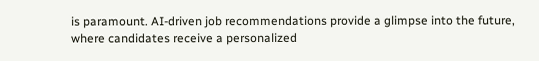is paramount. AI-driven job recommendations provide a glimpse into the future, where candidates receive a personalized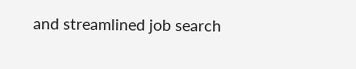and streamlined job search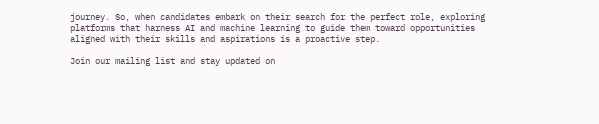journey. So, when candidates embark on their search for the perfect role, exploring platforms that harness AI and machine learning to guide them toward opportunities aligned with their skills and aspirations is a proactive step.

Join our mailing list and stay updated on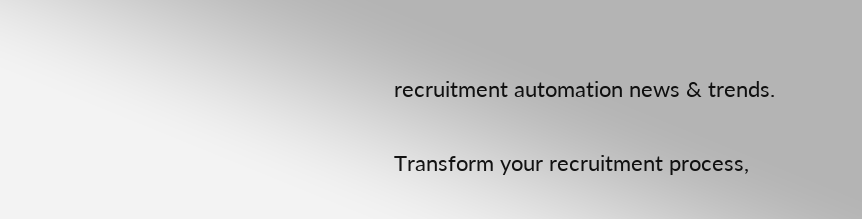recruitment automation news & trends.

Transform your recruitment process,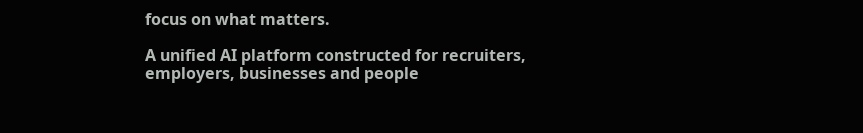focus on what matters.

A unified AI platform constructed for recruiters, employers, businesses and people